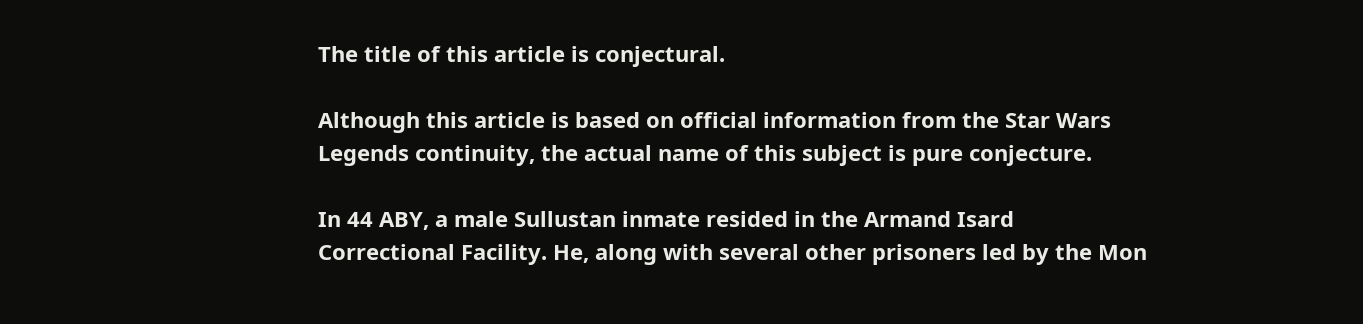The title of this article is conjectural.

Although this article is based on official information from the Star Wars Legends continuity, the actual name of this subject is pure conjecture.

In 44 ABY, a male Sullustan inmate resided in the Armand Isard Correctional Facility. He, along with several other prisoners led by the Mon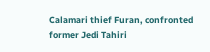Calamari thief Furan, confronted former Jedi Tahiri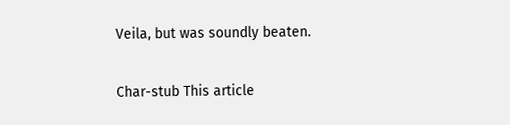Veila, but was soundly beaten.

Char-stub This article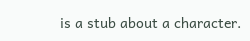is a stub about a character.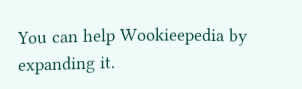You can help Wookieepedia by expanding it.